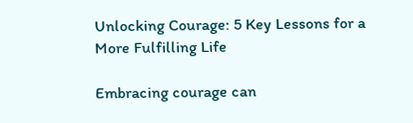Unlocking Courage: 5 Key Lessons for a More Fulfilling Life

Embracing courage can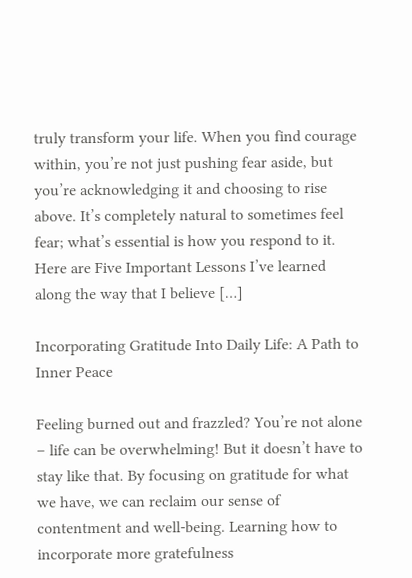truly transform your life. When you find courage within, you’re not just pushing fear aside, but you’re acknowledging it and choosing to rise above. It’s completely natural to sometimes feel fear; what’s essential is how you respond to it. Here are Five Important Lessons I’ve learned along the way that I believe […]

Incorporating Gratitude Into Daily Life: A Path to Inner Peace

Feeling burned out and frazzled? You’re not alone – life can be overwhelming! But it doesn’t have to stay like that. By focusing on gratitude for what we have, we can reclaim our sense of contentment and well-being. Learning how to incorporate more gratefulness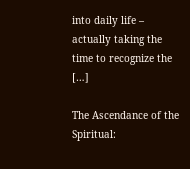into daily life – actually taking the time to recognize the […]

The Ascendance of the Spiritual: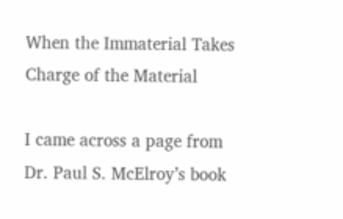When the Immaterial Takes Charge of the Material

I came across a page from Dr. Paul S. McElroy’s book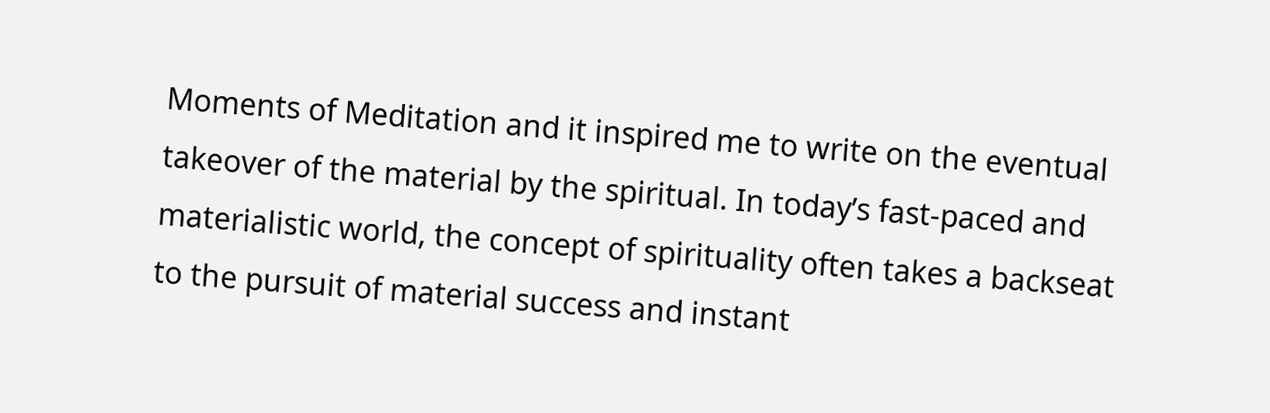Moments of Meditation and it inspired me to write on the eventual takeover of the material by the spiritual. In today’s fast-paced and materialistic world, the concept of spirituality often takes a backseat to the pursuit of material success and instant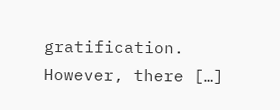gratification. However, there […]